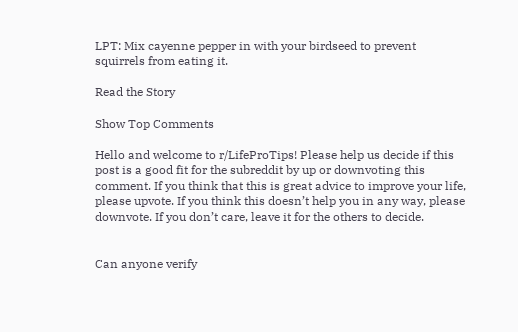LPT: Mix cayenne pepper in with your birdseed to prevent squirrels from eating it.

Read the Story

Show Top Comments

Hello and welcome to r/LifeProTips! Please help us decide if this post is a good fit for the subreddit by up or downvoting this comment. If you think that this is great advice to improve your life, please upvote. If you think this doesn’t help you in any way, please downvote. If you don’t care, leave it for the others to decide.


Can anyone verify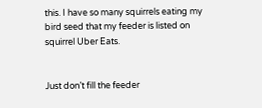this. I have so many squirrels eating my bird seed that my feeder is listed on squirrel Uber Eats.


Just don’t fill the feeder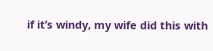if it’s windy, my wife did this with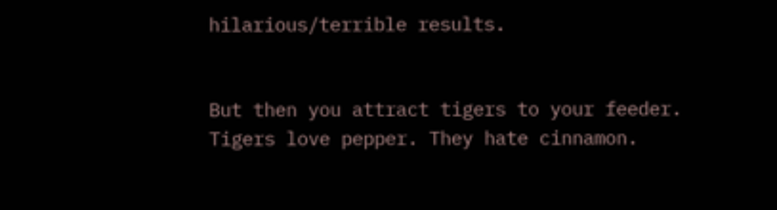hilarious/terrible results.


But then you attract tigers to your feeder. Tigers love pepper. They hate cinnamon.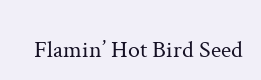Flamin’ Hot Bird Seed